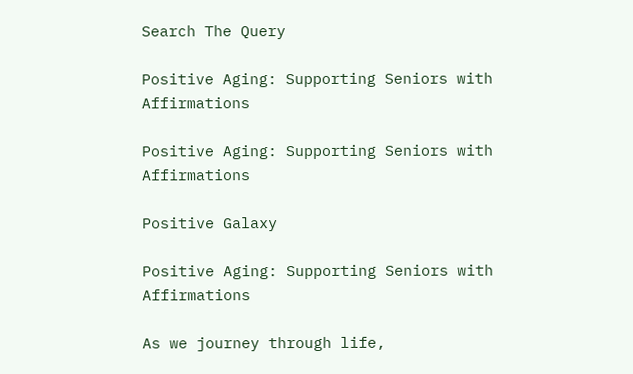Search The Query

Positive Aging: Supporting Seniors with Affirmations

Positive Aging: Supporting Seniors with Affirmations

Positive Galaxy

Positive Aging: Supporting Seniors with Affirmations

As we journey through life,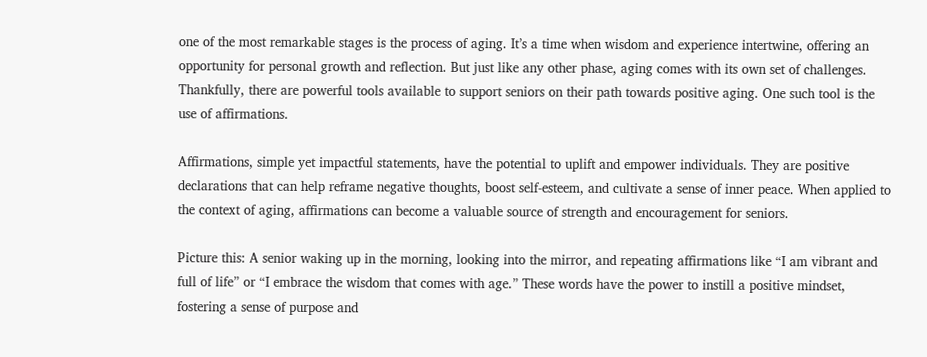one of the most remarkable stages is the process of aging. It’s a time when wisdom and experience intertwine, offering an opportunity for personal growth and reflection. But just like any other phase, aging comes with its own set of challenges. Thankfully, there are powerful tools available to support seniors on their path towards positive aging. One such tool is the use of affirmations.

Affirmations, simple yet impactful statements, have the potential to uplift and empower individuals. They are positive declarations that can help reframe negative thoughts, boost self-esteem, and cultivate a sense of inner peace. When applied to the context of aging, affirmations can become a valuable source of strength and encouragement for seniors.

Picture this: A senior waking up in the morning, looking into the mirror, and repeating affirmations like “I am vibrant and full of life” or “I embrace the wisdom that comes with age.” These words have the power to instill a positive mindset, fostering a sense of purpose and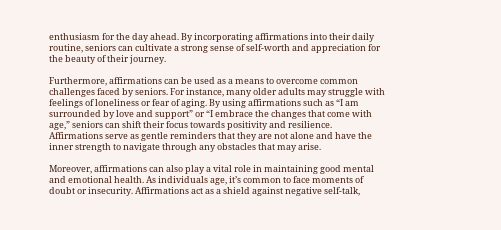enthusiasm for the day ahead. By incorporating affirmations into their daily routine, seniors can cultivate a strong sense of self-worth and appreciation for the beauty of their journey.

Furthermore, affirmations can be used as a means to overcome common challenges faced by seniors. For instance, many older adults may struggle with feelings of loneliness or fear of aging. By using affirmations such as “I am surrounded by love and support” or “I embrace the changes that come with age,” seniors can shift their focus towards positivity and resilience. Affirmations serve as gentle reminders that they are not alone and have the inner strength to navigate through any obstacles that may arise.

Moreover, affirmations can also play a vital role in maintaining good mental and emotional health. As individuals age, it’s common to face moments of doubt or insecurity. Affirmations act as a shield against negative self-talk,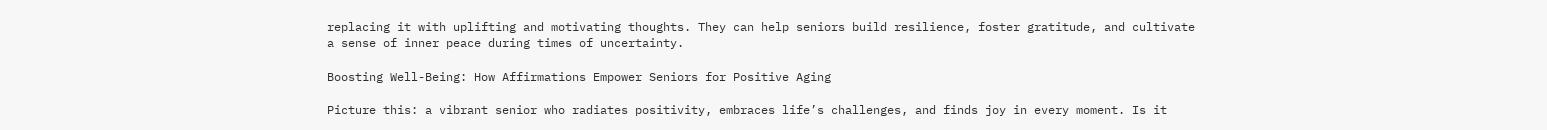replacing it with uplifting and motivating thoughts. They can help seniors build resilience, foster gratitude, and cultivate a sense of inner peace during times of uncertainty.

Boosting Well-Being: How Affirmations Empower Seniors for Positive Aging

Picture this: a vibrant senior who radiates positivity, embraces life’s challenges, and finds joy in every moment. Is it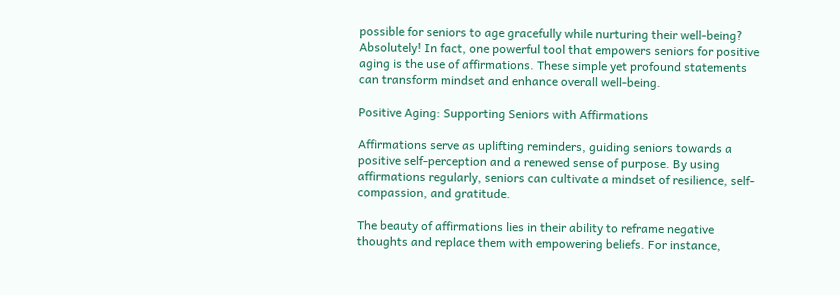possible for seniors to age gracefully while nurturing their well-being? Absolutely! In fact, one powerful tool that empowers seniors for positive aging is the use of affirmations. These simple yet profound statements can transform mindset and enhance overall well-being.

Positive Aging: Supporting Seniors with Affirmations

Affirmations serve as uplifting reminders, guiding seniors towards a positive self-perception and a renewed sense of purpose. By using affirmations regularly, seniors can cultivate a mindset of resilience, self-compassion, and gratitude.

The beauty of affirmations lies in their ability to reframe negative thoughts and replace them with empowering beliefs. For instance,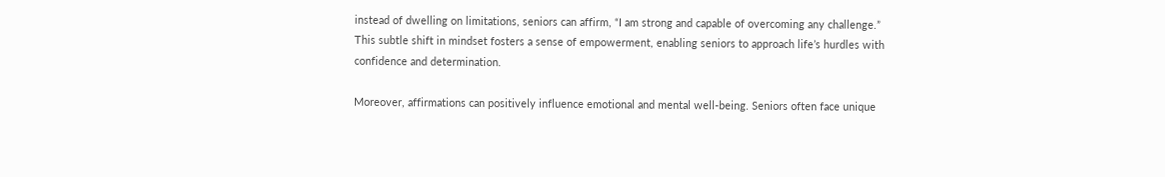instead of dwelling on limitations, seniors can affirm, “I am strong and capable of overcoming any challenge.” This subtle shift in mindset fosters a sense of empowerment, enabling seniors to approach life’s hurdles with confidence and determination.

Moreover, affirmations can positively influence emotional and mental well-being. Seniors often face unique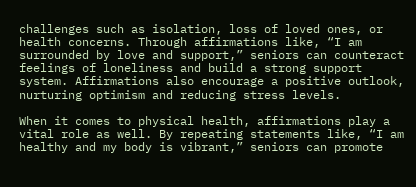challenges such as isolation, loss of loved ones, or health concerns. Through affirmations like, “I am surrounded by love and support,” seniors can counteract feelings of loneliness and build a strong support system. Affirmations also encourage a positive outlook, nurturing optimism and reducing stress levels.

When it comes to physical health, affirmations play a vital role as well. By repeating statements like, “I am healthy and my body is vibrant,” seniors can promote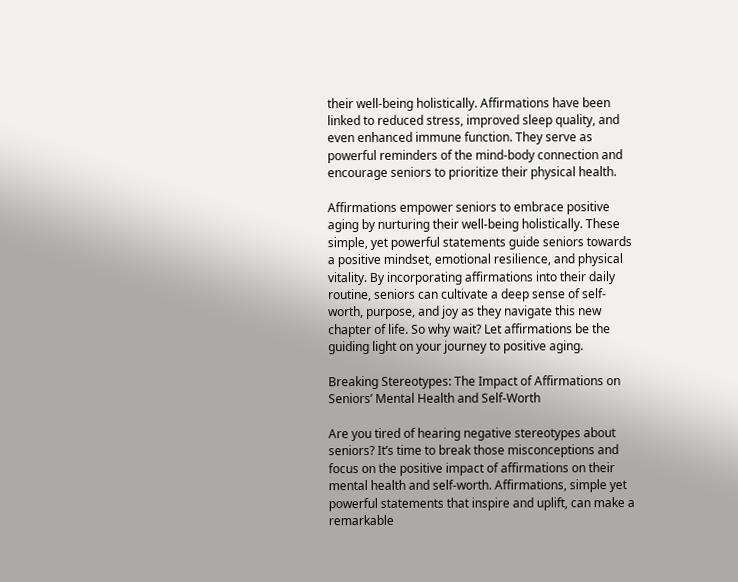their well-being holistically. Affirmations have been linked to reduced stress, improved sleep quality, and even enhanced immune function. They serve as powerful reminders of the mind-body connection and encourage seniors to prioritize their physical health.

Affirmations empower seniors to embrace positive aging by nurturing their well-being holistically. These simple, yet powerful statements guide seniors towards a positive mindset, emotional resilience, and physical vitality. By incorporating affirmations into their daily routine, seniors can cultivate a deep sense of self-worth, purpose, and joy as they navigate this new chapter of life. So why wait? Let affirmations be the guiding light on your journey to positive aging.

Breaking Stereotypes: The Impact of Affirmations on Seniors’ Mental Health and Self-Worth

Are you tired of hearing negative stereotypes about seniors? It’s time to break those misconceptions and focus on the positive impact of affirmations on their mental health and self-worth. Affirmations, simple yet powerful statements that inspire and uplift, can make a remarkable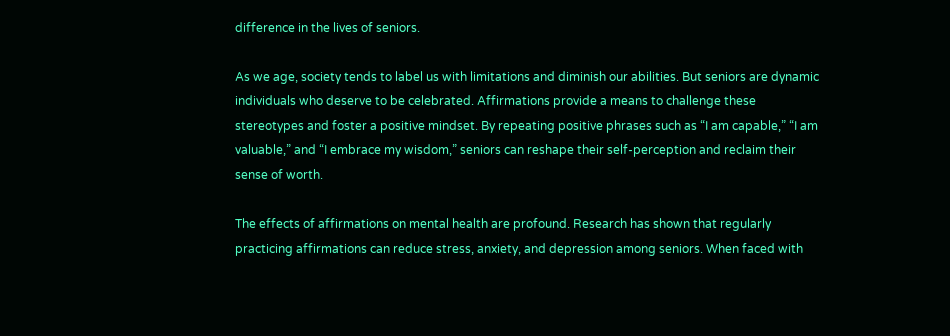difference in the lives of seniors.

As we age, society tends to label us with limitations and diminish our abilities. But seniors are dynamic individuals who deserve to be celebrated. Affirmations provide a means to challenge these stereotypes and foster a positive mindset. By repeating positive phrases such as “I am capable,” “I am valuable,” and “I embrace my wisdom,” seniors can reshape their self-perception and reclaim their sense of worth.

The effects of affirmations on mental health are profound. Research has shown that regularly practicing affirmations can reduce stress, anxiety, and depression among seniors. When faced with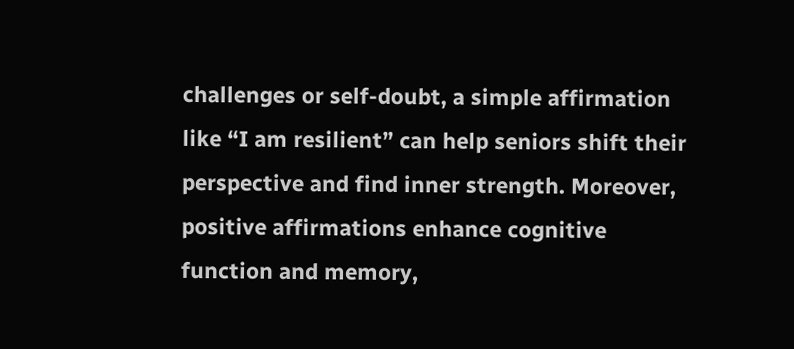challenges or self-doubt, a simple affirmation like “I am resilient” can help seniors shift their perspective and find inner strength. Moreover, positive affirmations enhance cognitive function and memory,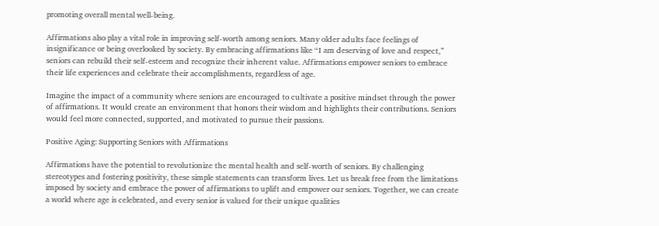promoting overall mental well-being.

Affirmations also play a vital role in improving self-worth among seniors. Many older adults face feelings of insignificance or being overlooked by society. By embracing affirmations like “I am deserving of love and respect,” seniors can rebuild their self-esteem and recognize their inherent value. Affirmations empower seniors to embrace their life experiences and celebrate their accomplishments, regardless of age.

Imagine the impact of a community where seniors are encouraged to cultivate a positive mindset through the power of affirmations. It would create an environment that honors their wisdom and highlights their contributions. Seniors would feel more connected, supported, and motivated to pursue their passions.

Positive Aging: Supporting Seniors with Affirmations

Affirmations have the potential to revolutionize the mental health and self-worth of seniors. By challenging stereotypes and fostering positivity, these simple statements can transform lives. Let us break free from the limitations imposed by society and embrace the power of affirmations to uplift and empower our seniors. Together, we can create a world where age is celebrated, and every senior is valued for their unique qualities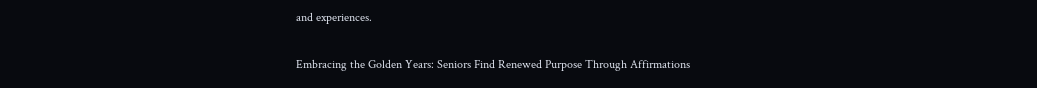and experiences.

Embracing the Golden Years: Seniors Find Renewed Purpose Through Affirmations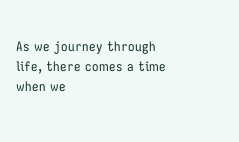As we journey through life, there comes a time when we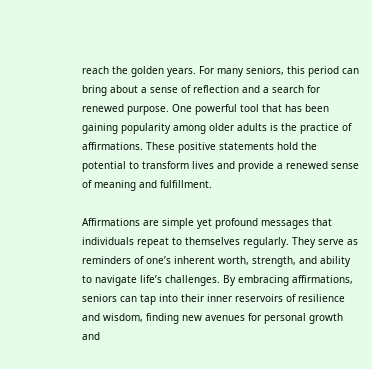reach the golden years. For many seniors, this period can bring about a sense of reflection and a search for renewed purpose. One powerful tool that has been gaining popularity among older adults is the practice of affirmations. These positive statements hold the potential to transform lives and provide a renewed sense of meaning and fulfillment.

Affirmations are simple yet profound messages that individuals repeat to themselves regularly. They serve as reminders of one’s inherent worth, strength, and ability to navigate life’s challenges. By embracing affirmations, seniors can tap into their inner reservoirs of resilience and wisdom, finding new avenues for personal growth and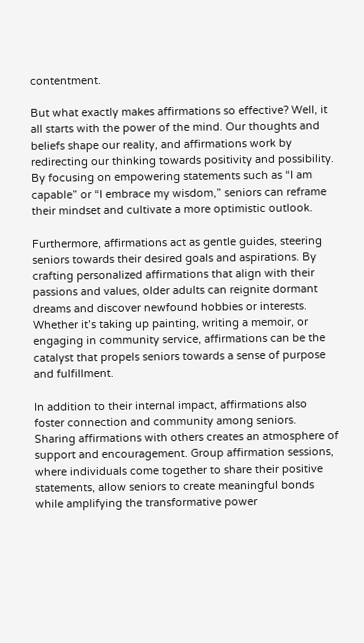contentment.

But what exactly makes affirmations so effective? Well, it all starts with the power of the mind. Our thoughts and beliefs shape our reality, and affirmations work by redirecting our thinking towards positivity and possibility. By focusing on empowering statements such as “I am capable” or “I embrace my wisdom,” seniors can reframe their mindset and cultivate a more optimistic outlook.

Furthermore, affirmations act as gentle guides, steering seniors towards their desired goals and aspirations. By crafting personalized affirmations that align with their passions and values, older adults can reignite dormant dreams and discover newfound hobbies or interests. Whether it’s taking up painting, writing a memoir, or engaging in community service, affirmations can be the catalyst that propels seniors towards a sense of purpose and fulfillment.

In addition to their internal impact, affirmations also foster connection and community among seniors. Sharing affirmations with others creates an atmosphere of support and encouragement. Group affirmation sessions, where individuals come together to share their positive statements, allow seniors to create meaningful bonds while amplifying the transformative power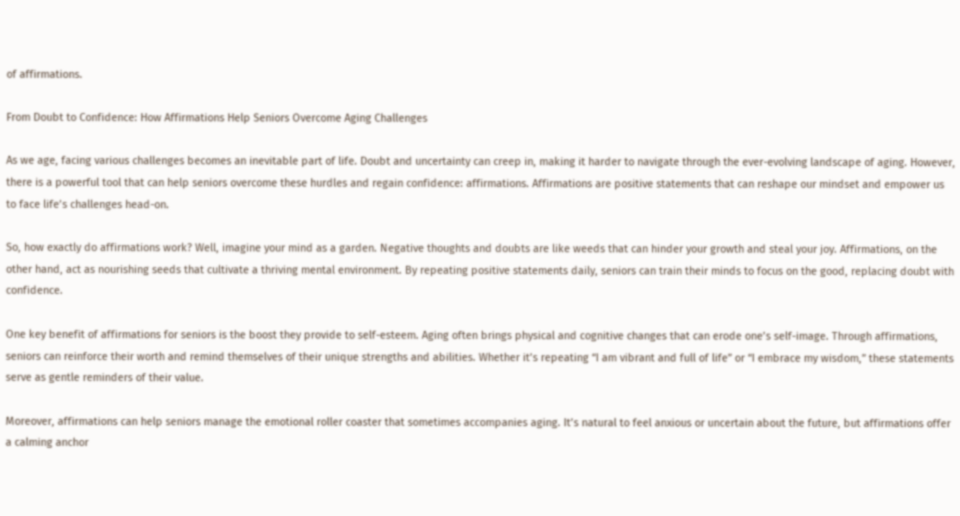of affirmations.

From Doubt to Confidence: How Affirmations Help Seniors Overcome Aging Challenges

As we age, facing various challenges becomes an inevitable part of life. Doubt and uncertainty can creep in, making it harder to navigate through the ever-evolving landscape of aging. However, there is a powerful tool that can help seniors overcome these hurdles and regain confidence: affirmations. Affirmations are positive statements that can reshape our mindset and empower us to face life’s challenges head-on.

So, how exactly do affirmations work? Well, imagine your mind as a garden. Negative thoughts and doubts are like weeds that can hinder your growth and steal your joy. Affirmations, on the other hand, act as nourishing seeds that cultivate a thriving mental environment. By repeating positive statements daily, seniors can train their minds to focus on the good, replacing doubt with confidence.

One key benefit of affirmations for seniors is the boost they provide to self-esteem. Aging often brings physical and cognitive changes that can erode one’s self-image. Through affirmations, seniors can reinforce their worth and remind themselves of their unique strengths and abilities. Whether it’s repeating “I am vibrant and full of life” or “I embrace my wisdom,” these statements serve as gentle reminders of their value.

Moreover, affirmations can help seniors manage the emotional roller coaster that sometimes accompanies aging. It’s natural to feel anxious or uncertain about the future, but affirmations offer a calming anchor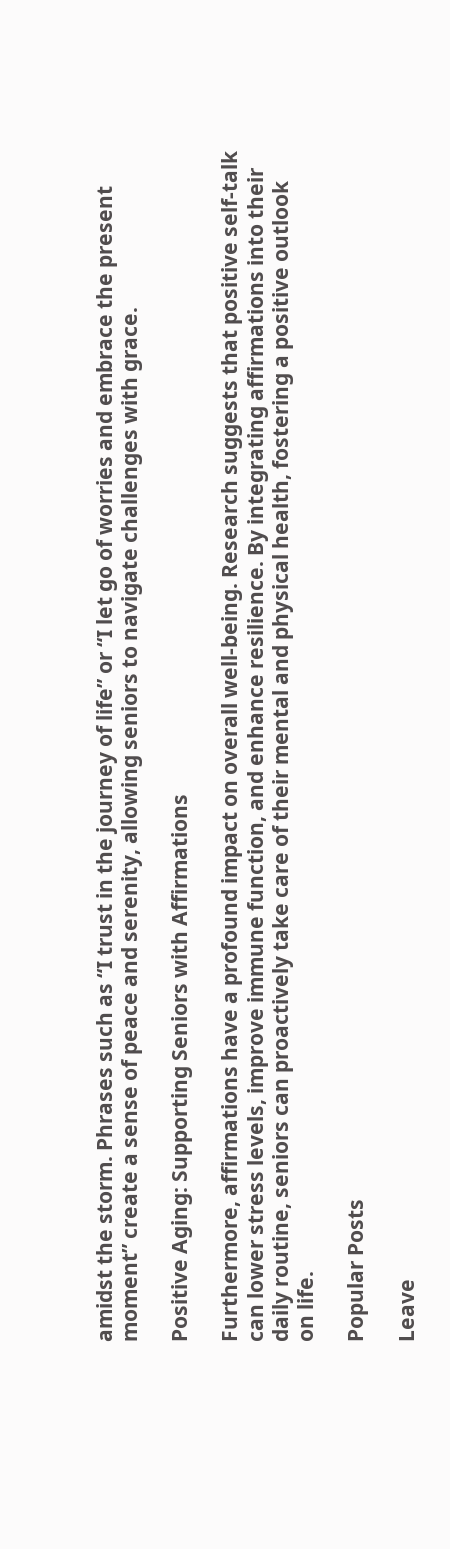amidst the storm. Phrases such as “I trust in the journey of life” or “I let go of worries and embrace the present moment” create a sense of peace and serenity, allowing seniors to navigate challenges with grace.

Positive Aging: Supporting Seniors with Affirmations

Furthermore, affirmations have a profound impact on overall well-being. Research suggests that positive self-talk can lower stress levels, improve immune function, and enhance resilience. By integrating affirmations into their daily routine, seniors can proactively take care of their mental and physical health, fostering a positive outlook on life.

Popular Posts

Leave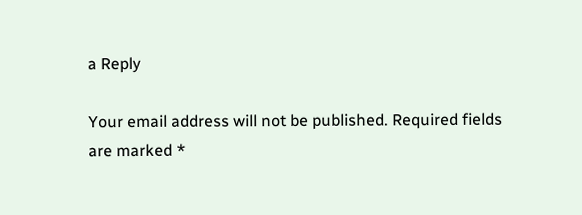a Reply

Your email address will not be published. Required fields are marked *